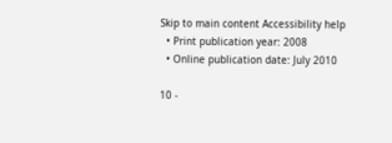Skip to main content Accessibility help
  • Print publication year: 2008
  • Online publication date: July 2010

10 -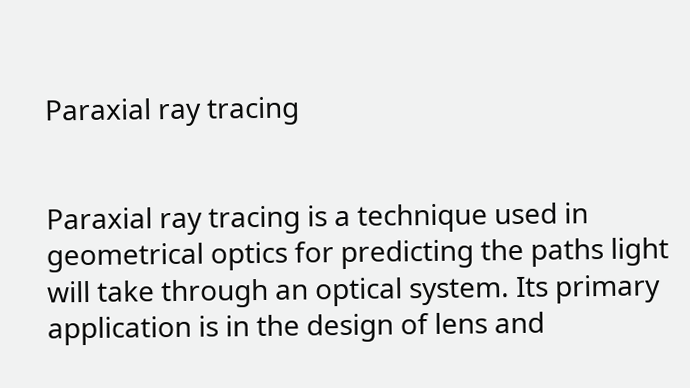Paraxial ray tracing


Paraxial ray tracing is a technique used in geometrical optics for predicting the paths light will take through an optical system. Its primary application is in the design of lens and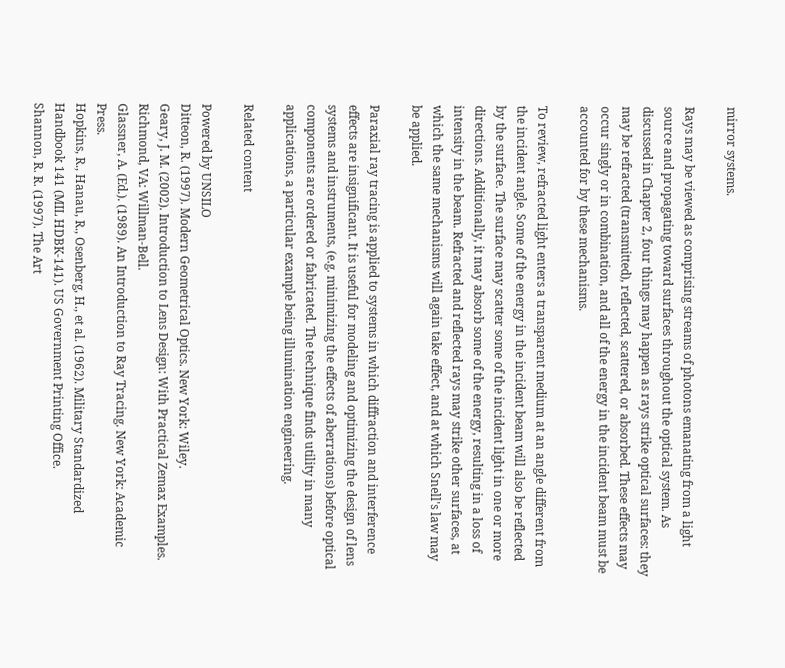mirror systems.

Rays may be viewed as comprising streams of photons emanating from a light source and propagating toward surfaces throughout the optical system. As discussed in Chapter 2, four things may happen as rays strike optical surfaces: they may be refracted (transmitted), reflected, scattered, or absorbed. These effects may occur singly or in combination, and all of the energy in the incident beam must be accounted for by these mechanisms.

To review, refracted light enters a transparent medium at an angle different from the incident angle. Some of the energy in the incident beam will also be reflected by the surface. The surface may scatter some of the incident light in one or more directions. Additionally, it may absorb some of the energy, resulting in a loss of intensity in the beam. Refracted and reflected rays may strike other surfaces, at which the same mechanisms will again take effect, and at which Snell's law may be applied.

Paraxial ray tracing is applied to systems in which diffraction and interference effects are insignificant. It is useful for modeling and optimizing the design of lens systems and instruments, (e.g. minimizing the effects of aberrations) before optical components are ordered or fabricated. The technique finds utility in many applications, a particular example being illumination engineering.

Related content

Powered by UNSILO
Ditteon, R. (1997). Modern Geometrical Optics. New York: Wiley.
Geary, J. M. (2002). Introduction to Lens Design: With Practical Zemax Examples. Richmond, VA: Willman-Bell.
Glassner, A. (Ed.). (1989). An Introduction to Ray Tracing. New York: Academic Press.
Hopkins, R., Hanau, R., Osenberg, H., et al. (1962). Military Standardized Handbook 141 (MIL HDBK-141). US Government Printing Office.
Shannon, R. R. (1997). The Art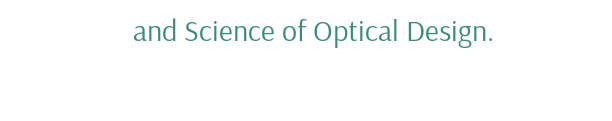and Science of Optical Design.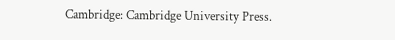Cambridge: Cambridge University Press.